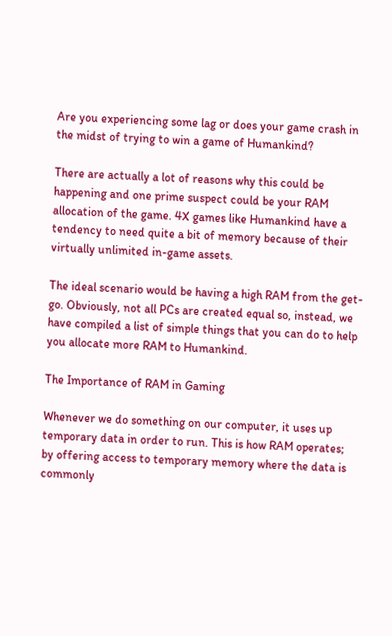Are you experiencing some lag or does your game crash in the midst of trying to win a game of Humankind?

There are actually a lot of reasons why this could be happening and one prime suspect could be your RAM allocation of the game. 4X games like Humankind have a tendency to need quite a bit of memory because of their virtually unlimited in-game assets.

The ideal scenario would be having a high RAM from the get-go. Obviously, not all PCs are created equal so, instead, we have compiled a list of simple things that you can do to help you allocate more RAM to Humankind.

The Importance of RAM in Gaming

Whenever we do something on our computer, it uses up temporary data in order to run. This is how RAM operates; by offering access to temporary memory where the data is commonly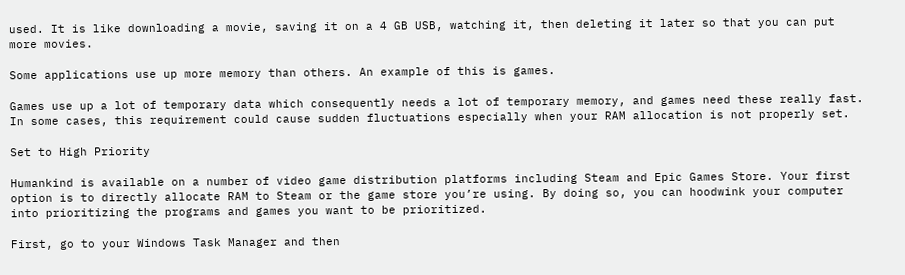used. It is like downloading a movie, saving it on a 4 GB USB, watching it, then deleting it later so that you can put more movies.

Some applications use up more memory than others. An example of this is games.

Games use up a lot of temporary data which consequently needs a lot of temporary memory, and games need these really fast. In some cases, this requirement could cause sudden fluctuations especially when your RAM allocation is not properly set.

Set to High Priority

Humankind is available on a number of video game distribution platforms including Steam and Epic Games Store. Your first option is to directly allocate RAM to Steam or the game store you’re using. By doing so, you can hoodwink your computer into prioritizing the programs and games you want to be prioritized.

First, go to your Windows Task Manager and then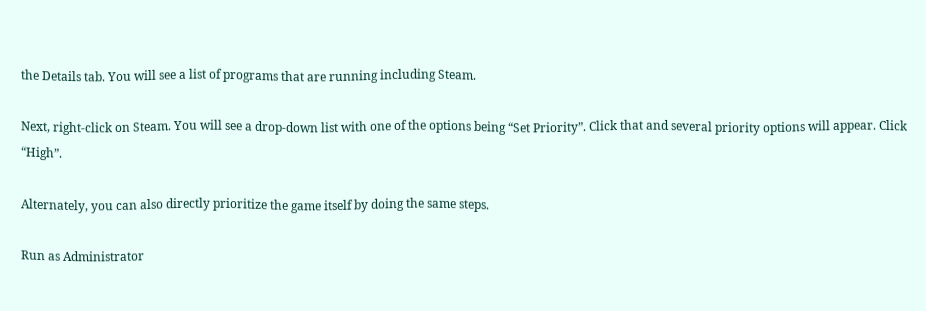the Details tab. You will see a list of programs that are running including Steam.

Next, right-click on Steam. You will see a drop-down list with one of the options being “Set Priority”. Click that and several priority options will appear. Click “High”.

Alternately, you can also directly prioritize the game itself by doing the same steps.

Run as Administrator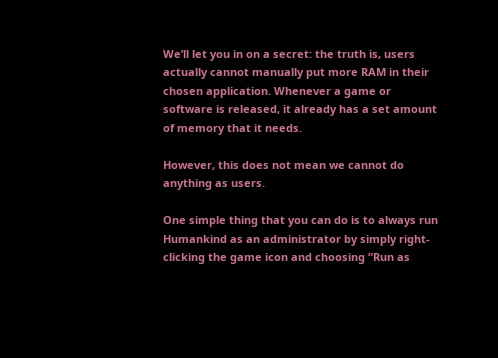We’ll let you in on a secret: the truth is, users actually cannot manually put more RAM in their chosen application. Whenever a game or software is released, it already has a set amount of memory that it needs.

However, this does not mean we cannot do anything as users.

One simple thing that you can do is to always run Humankind as an administrator by simply right-clicking the game icon and choosing “Run as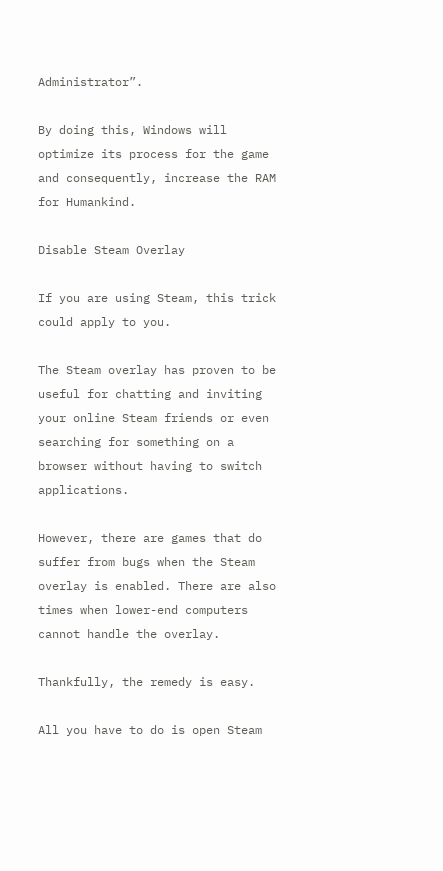Administrator”.

By doing this, Windows will optimize its process for the game and consequently, increase the RAM for Humankind.

Disable Steam Overlay

If you are using Steam, this trick could apply to you.

The Steam overlay has proven to be useful for chatting and inviting your online Steam friends or even searching for something on a browser without having to switch applications.

However, there are games that do suffer from bugs when the Steam overlay is enabled. There are also times when lower-end computers cannot handle the overlay.

Thankfully, the remedy is easy.

All you have to do is open Steam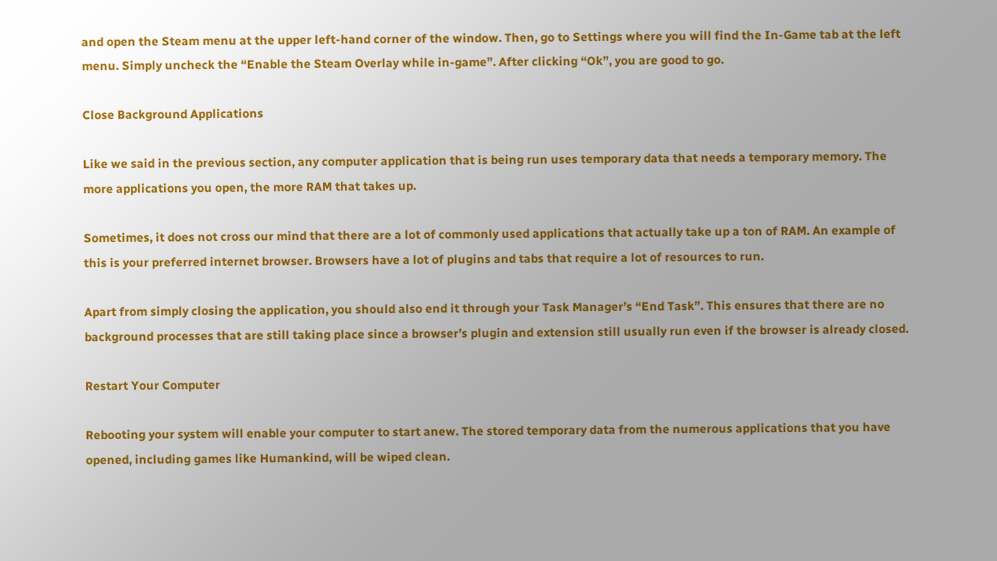and open the Steam menu at the upper left-hand corner of the window. Then, go to Settings where you will find the In-Game tab at the left menu. Simply uncheck the “Enable the Steam Overlay while in-game”. After clicking “Ok”, you are good to go.

Close Background Applications

Like we said in the previous section, any computer application that is being run uses temporary data that needs a temporary memory. The more applications you open, the more RAM that takes up.

Sometimes, it does not cross our mind that there are a lot of commonly used applications that actually take up a ton of RAM. An example of this is your preferred internet browser. Browsers have a lot of plugins and tabs that require a lot of resources to run.

Apart from simply closing the application, you should also end it through your Task Manager’s “End Task”. This ensures that there are no background processes that are still taking place since a browser’s plugin and extension still usually run even if the browser is already closed.

Restart Your Computer

Rebooting your system will enable your computer to start anew. The stored temporary data from the numerous applications that you have opened, including games like Humankind, will be wiped clean.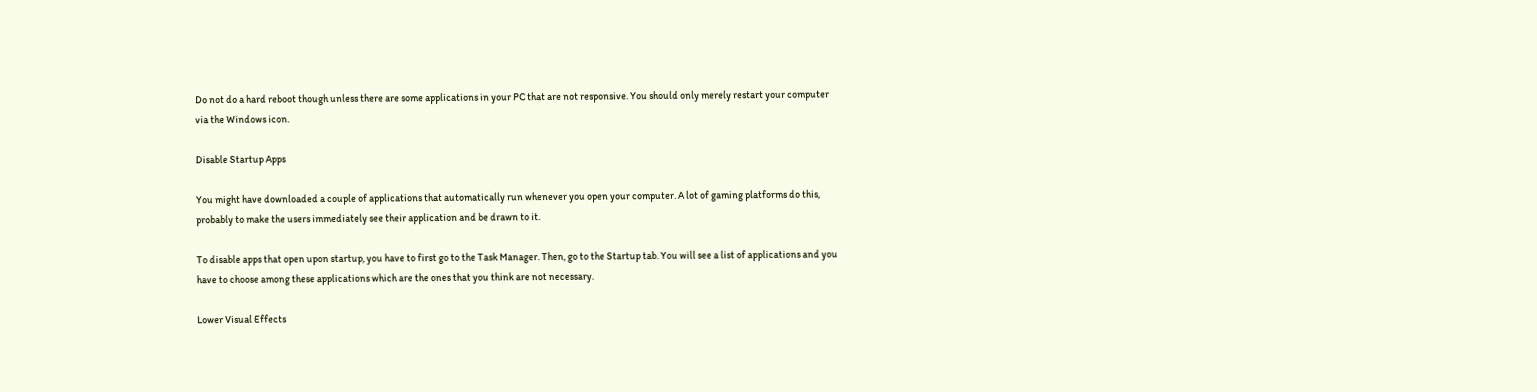Do not do a hard reboot though unless there are some applications in your PC that are not responsive. You should only merely restart your computer via the Windows icon.

Disable Startup Apps

You might have downloaded a couple of applications that automatically run whenever you open your computer. A lot of gaming platforms do this, probably to make the users immediately see their application and be drawn to it.

To disable apps that open upon startup, you have to first go to the Task Manager. Then, go to the Startup tab. You will see a list of applications and you have to choose among these applications which are the ones that you think are not necessary.

Lower Visual Effects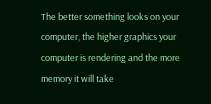The better something looks on your computer, the higher graphics your computer is rendering and the more memory it will take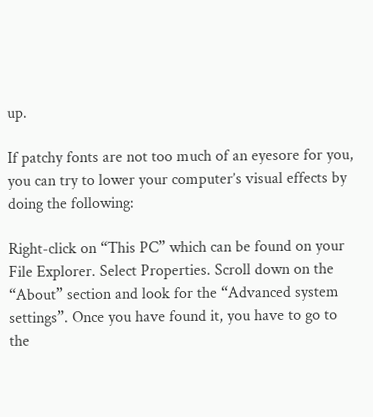up.

If patchy fonts are not too much of an eyesore for you, you can try to lower your computer’s visual effects by doing the following:

Right-click on “This PC” which can be found on your File Explorer. Select Properties. Scroll down on the “About” section and look for the “Advanced system settings”. Once you have found it, you have to go to the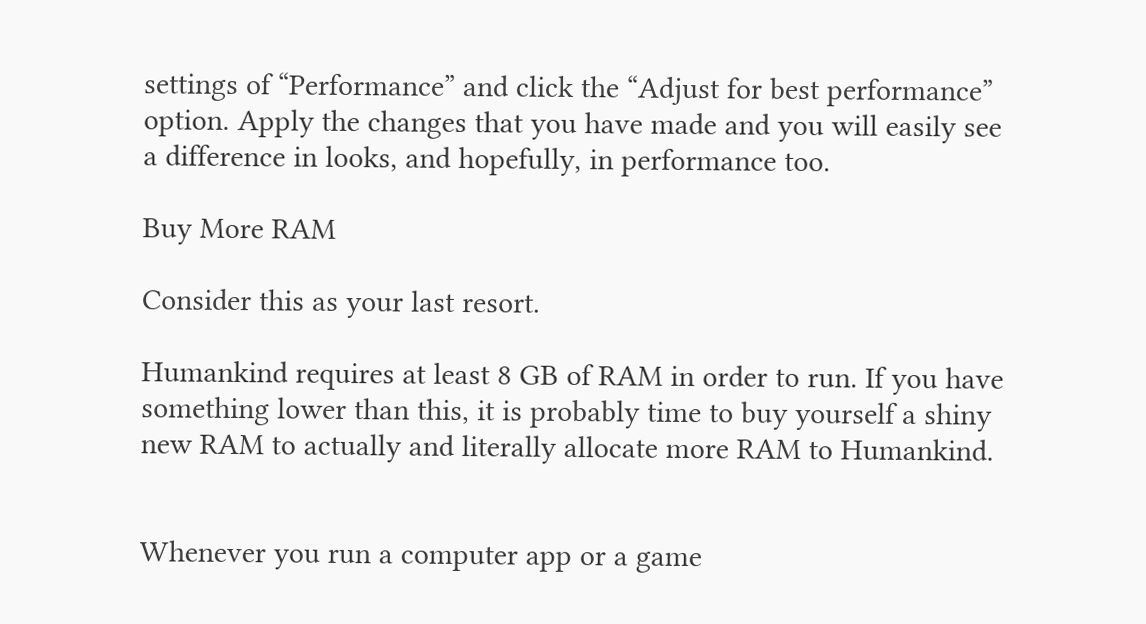settings of “Performance” and click the “Adjust for best performance” option. Apply the changes that you have made and you will easily see a difference in looks, and hopefully, in performance too.

Buy More RAM

Consider this as your last resort.

Humankind requires at least 8 GB of RAM in order to run. If you have something lower than this, it is probably time to buy yourself a shiny new RAM to actually and literally allocate more RAM to Humankind.


Whenever you run a computer app or a game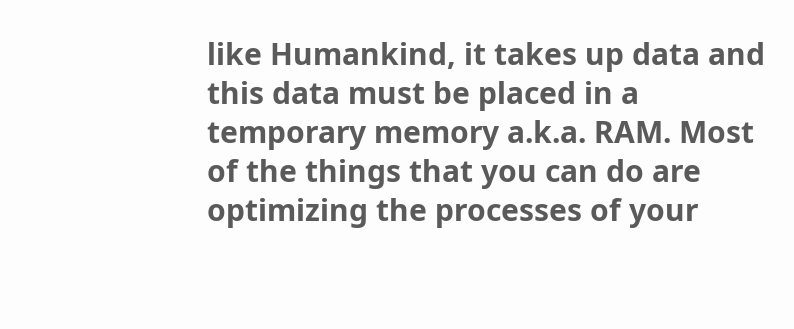like Humankind, it takes up data and this data must be placed in a temporary memory a.k.a. RAM. Most of the things that you can do are optimizing the processes of your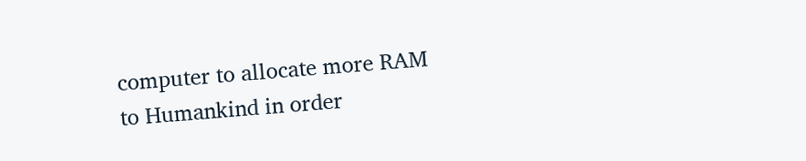computer to allocate more RAM to Humankind in order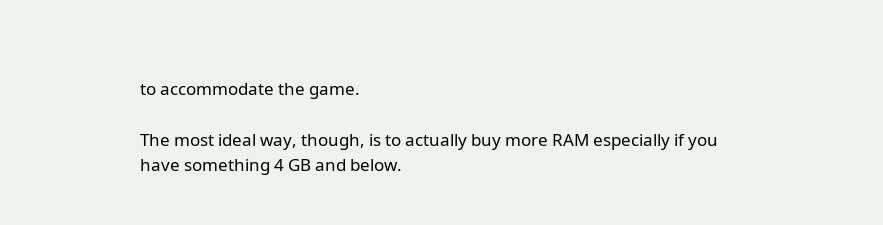to accommodate the game.

The most ideal way, though, is to actually buy more RAM especially if you have something 4 GB and below.